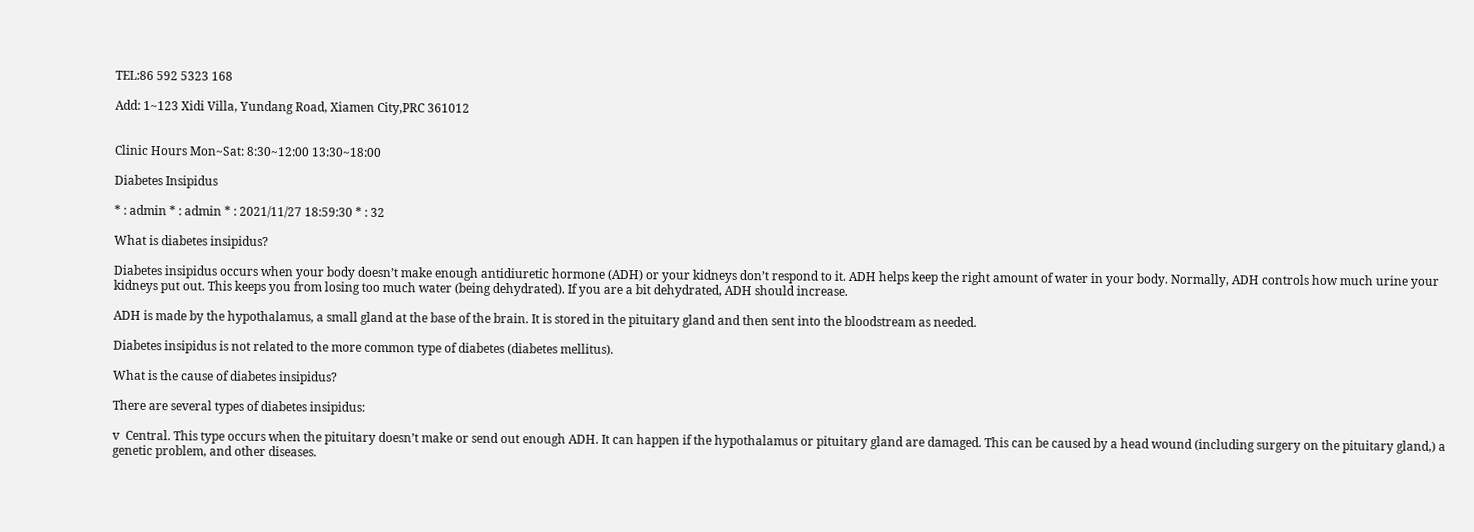TEL:86 592 5323 168

Add: 1~123 Xidi Villa, Yundang Road, Xiamen City,PRC 361012


Clinic Hours Mon~Sat: 8:30~12:00 13:30~18:00

Diabetes Insipidus

* : admin * : admin * : 2021/11/27 18:59:30 * : 32

What is diabetes insipidus?

Diabetes insipidus occurs when your body doesn’t make enough antidiuretic hormone (ADH) or your kidneys don’t respond to it. ADH helps keep the right amount of water in your body. Normally, ADH controls how much urine your kidneys put out. This keeps you from losing too much water (being dehydrated). If you are a bit dehydrated, ADH should increase.

ADH is made by the hypothalamus, a small gland at the base of the brain. It is stored in the pituitary gland and then sent into the bloodstream as needed.

Diabetes insipidus is not related to the more common type of diabetes (diabetes mellitus).

What is the cause of diabetes insipidus?

There are several types of diabetes insipidus:

v  Central. This type occurs when the pituitary doesn’t make or send out enough ADH. It can happen if the hypothalamus or pituitary gland are damaged. This can be caused by a head wound (including surgery on the pituitary gland,) a genetic problem, and other diseases.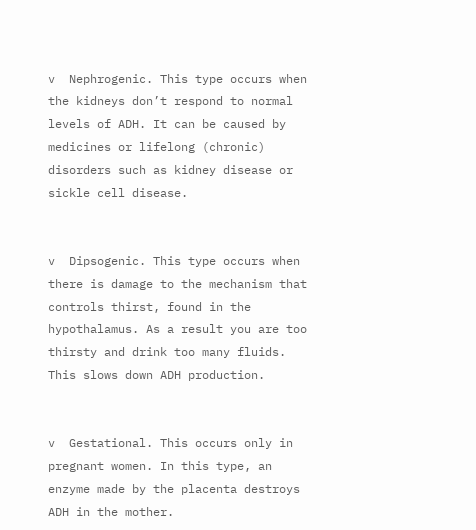v  Nephrogenic. This type occurs when the kidneys don’t respond to normal levels of ADH. It can be caused by medicines or lifelong (chronic) disorders such as kidney disease or sickle cell disease.


v  Dipsogenic. This type occurs when there is damage to the mechanism that controls thirst, found in the hypothalamus. As a result you are too thirsty and drink too many fluids. This slows down ADH production.


v  Gestational. This occurs only in pregnant women. In this type, an enzyme made by the placenta destroys ADH in the mother.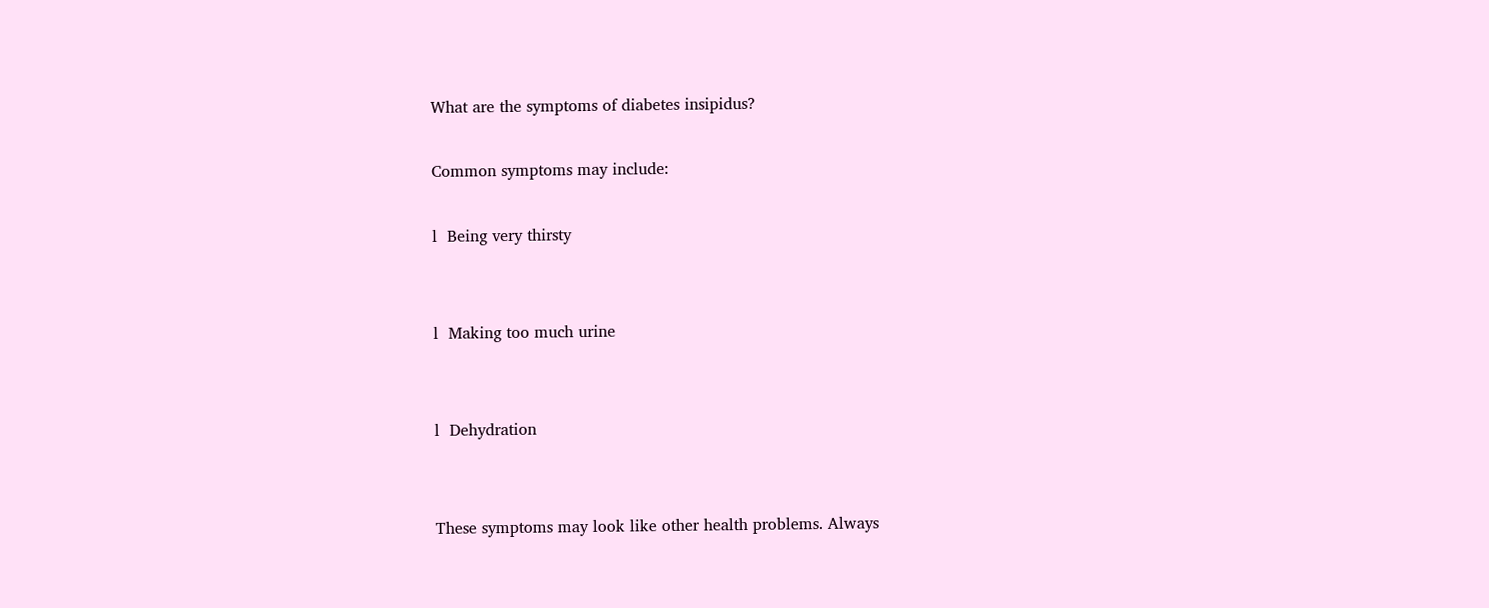What are the symptoms of diabetes insipidus?

Common symptoms may include:

l  Being very thirsty


l  Making too much urine


l  Dehydration


These symptoms may look like other health problems. Always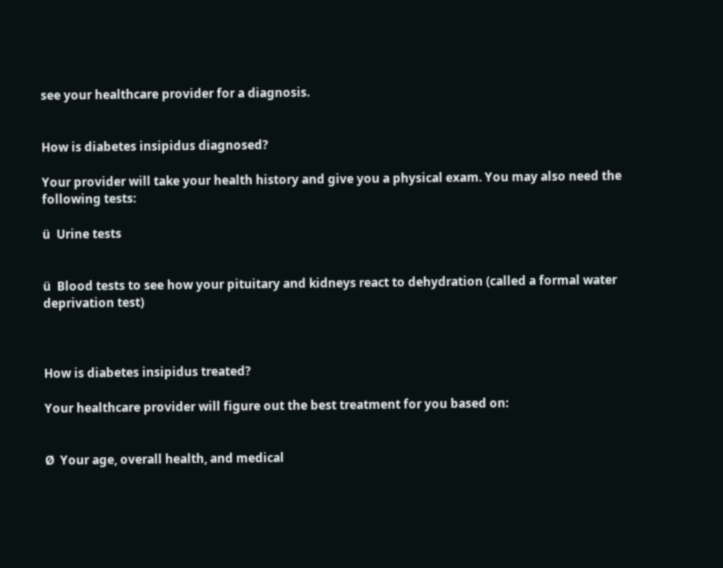see your healthcare provider for a diagnosis.


How is diabetes insipidus diagnosed?

Your provider will take your health history and give you a physical exam. You may also need the following tests:

ü  Urine tests


ü  Blood tests to see how your pituitary and kidneys react to dehydration (called a formal water deprivation test)



How is diabetes insipidus treated?

Your healthcare provider will figure out the best treatment for you based on:


Ø  Your age, overall health, and medical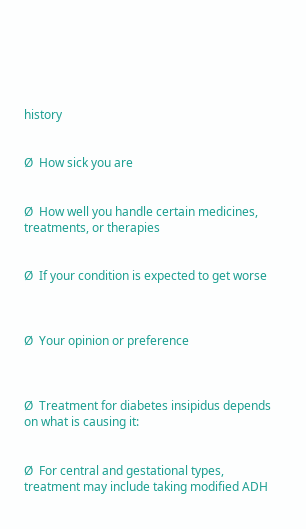history


Ø  How sick you are


Ø  How well you handle certain medicines, treatments, or therapies


Ø  If your condition is expected to get worse



Ø  Your opinion or preference



Ø  Treatment for diabetes insipidus depends on what is causing it:


Ø  For central and gestational types, treatment may include taking modified ADH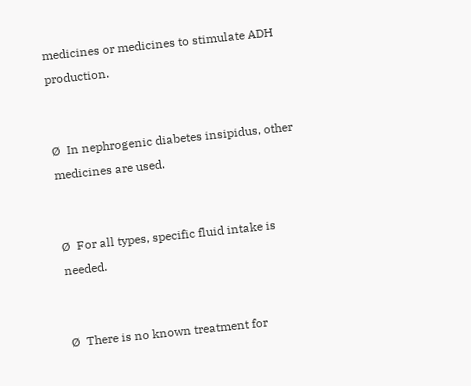medicines or medicines to stimulate ADH production.


Ø  In nephrogenic diabetes insipidus, other medicines are used.


Ø  For all types, specific fluid intake is needed.


Ø  There is no known treatment for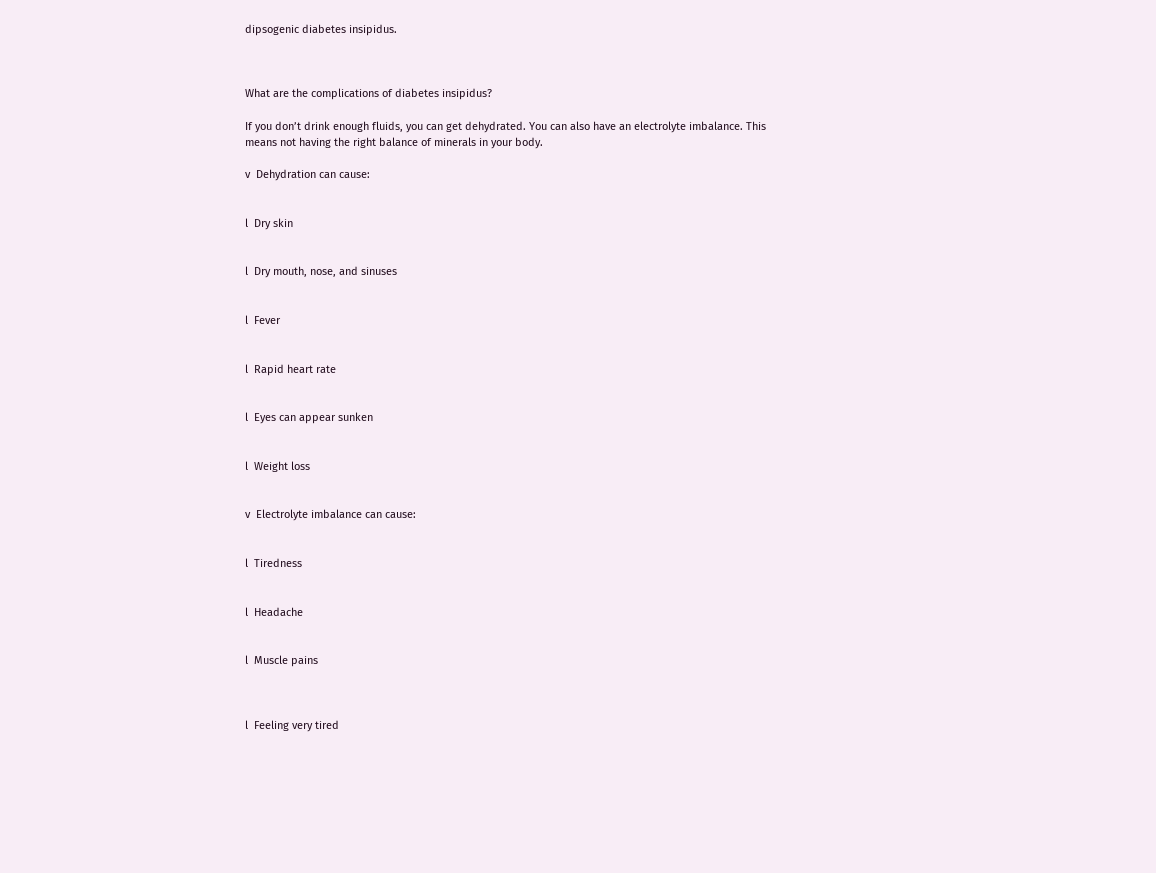dipsogenic diabetes insipidus.



What are the complications of diabetes insipidus?

If you don’t drink enough fluids, you can get dehydrated. You can also have an electrolyte imbalance. This means not having the right balance of minerals in your body.

v  Dehydration can cause:


l  Dry skin


l  Dry mouth, nose, and sinuses


l  Fever


l  Rapid heart rate


l  Eyes can appear sunken


l  Weight loss


v  Electrolyte imbalance can cause:


l  Tiredness


l  Headache


l  Muscle pains



l  Feeling very tired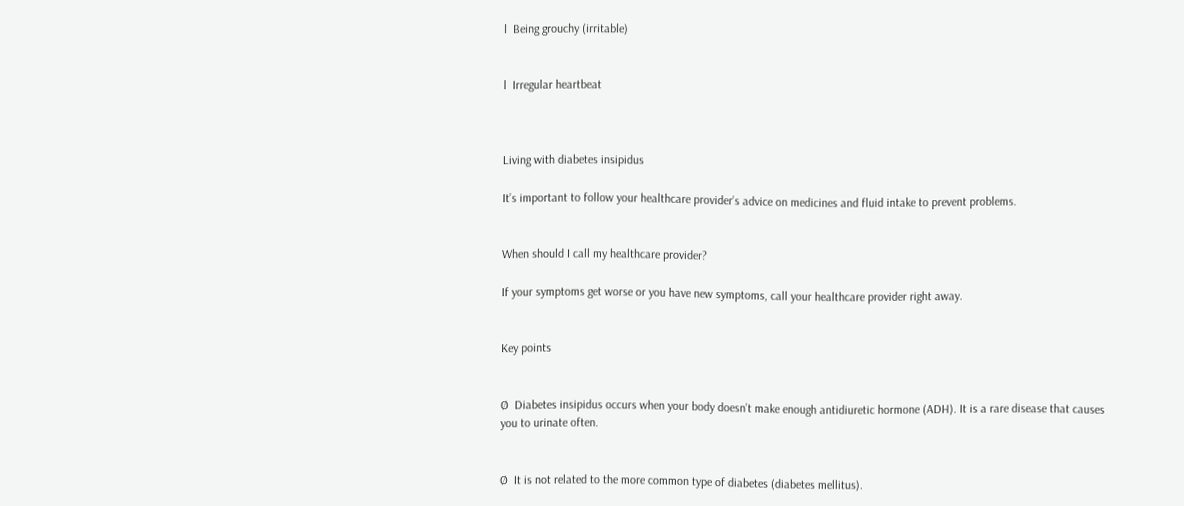l  Being grouchy (irritable)


l  Irregular heartbeat



Living with diabetes insipidus

It’s important to follow your healthcare provider’s advice on medicines and fluid intake to prevent problems.


When should I call my healthcare provider?

If your symptoms get worse or you have new symptoms, call your healthcare provider right away.


Key points


Ø  Diabetes insipidus occurs when your body doesn’t make enough antidiuretic hormone (ADH). It is a rare disease that causes you to urinate often.


Ø  It is not related to the more common type of diabetes (diabetes mellitus).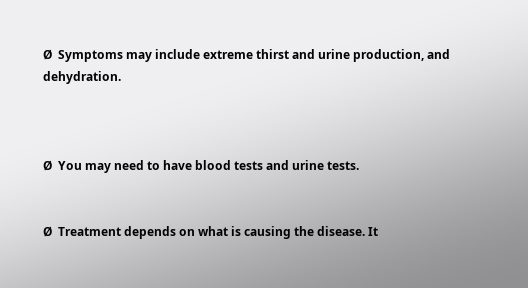Ø  Symptoms may include extreme thirst and urine production, and dehydration.



Ø  You may need to have blood tests and urine tests.


Ø  Treatment depends on what is causing the disease. It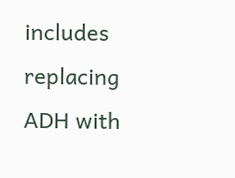includes replacing ADH with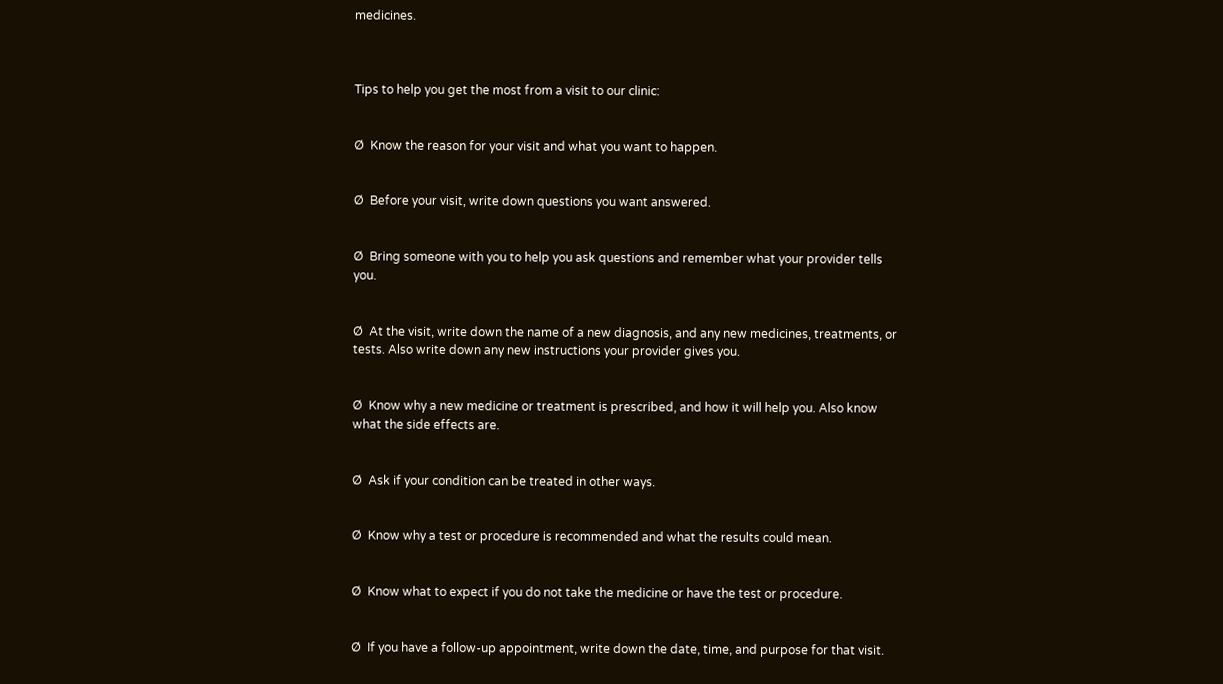medicines.



Tips to help you get the most from a visit to our clinic:


Ø  Know the reason for your visit and what you want to happen.


Ø  Before your visit, write down questions you want answered.


Ø  Bring someone with you to help you ask questions and remember what your provider tells you.


Ø  At the visit, write down the name of a new diagnosis, and any new medicines, treatments, or tests. Also write down any new instructions your provider gives you.


Ø  Know why a new medicine or treatment is prescribed, and how it will help you. Also know what the side effects are.


Ø  Ask if your condition can be treated in other ways.


Ø  Know why a test or procedure is recommended and what the results could mean.


Ø  Know what to expect if you do not take the medicine or have the test or procedure.


Ø  If you have a follow-up appointment, write down the date, time, and purpose for that visit.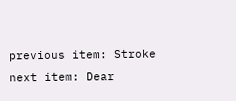previous item: Stroke next item: Dear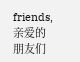friends, 亲爱的朋友们